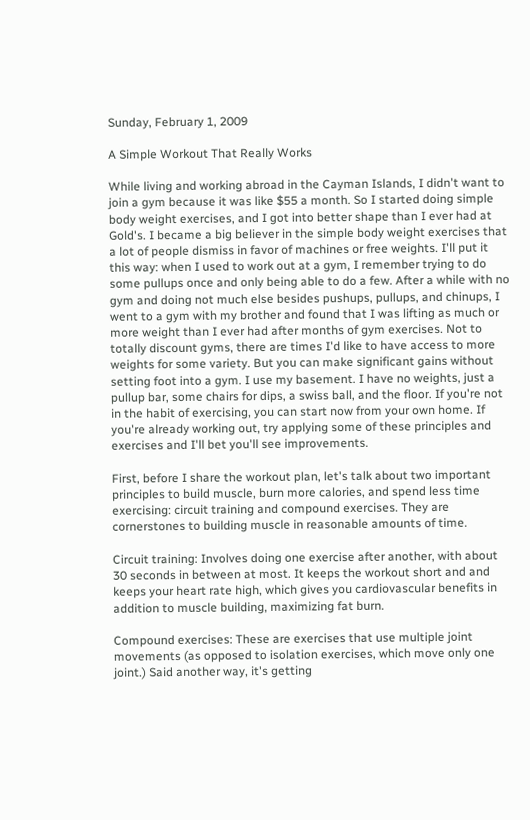Sunday, February 1, 2009

A Simple Workout That Really Works

While living and working abroad in the Cayman Islands, I didn't want to join a gym because it was like $55 a month. So I started doing simple body weight exercises, and I got into better shape than I ever had at Gold's. I became a big believer in the simple body weight exercises that a lot of people dismiss in favor of machines or free weights. I'll put it this way: when I used to work out at a gym, I remember trying to do some pullups once and only being able to do a few. After a while with no gym and doing not much else besides pushups, pullups, and chinups, I went to a gym with my brother and found that I was lifting as much or more weight than I ever had after months of gym exercises. Not to totally discount gyms, there are times I'd like to have access to more weights for some variety. But you can make significant gains without setting foot into a gym. I use my basement. I have no weights, just a pullup bar, some chairs for dips, a swiss ball, and the floor. If you're not in the habit of exercising, you can start now from your own home. If you're already working out, try applying some of these principles and exercises and I'll bet you'll see improvements.

First, before I share the workout plan, let's talk about two important principles to build muscle, burn more calories, and spend less time exercising: circuit training and compound exercises. They are cornerstones to building muscle in reasonable amounts of time.

Circuit training: Involves doing one exercise after another, with about 30 seconds in between at most. It keeps the workout short and and keeps your heart rate high, which gives you cardiovascular benefits in addition to muscle building, maximizing fat burn.

Compound exercises: These are exercises that use multiple joint movements (as opposed to isolation exercises, which move only one joint.) Said another way, it's getting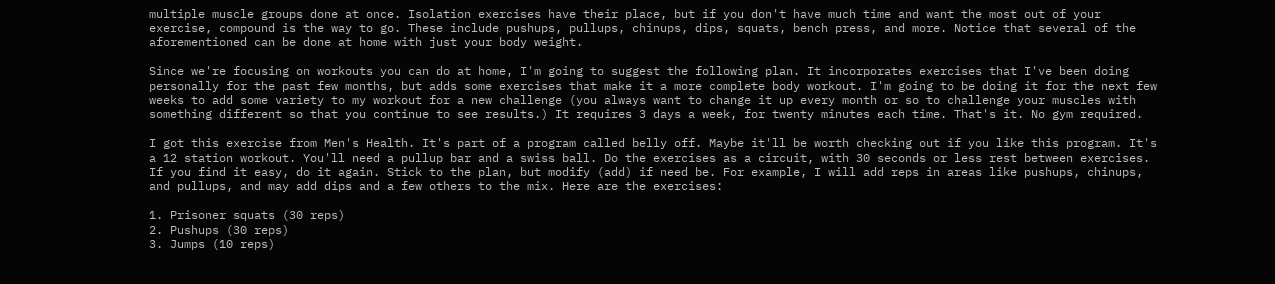multiple muscle groups done at once. Isolation exercises have their place, but if you don't have much time and want the most out of your exercise, compound is the way to go. These include pushups, pullups, chinups, dips, squats, bench press, and more. Notice that several of the aforementioned can be done at home with just your body weight.

Since we're focusing on workouts you can do at home, I'm going to suggest the following plan. It incorporates exercises that I've been doing personally for the past few months, but adds some exercises that make it a more complete body workout. I'm going to be doing it for the next few weeks to add some variety to my workout for a new challenge (you always want to change it up every month or so to challenge your muscles with something different so that you continue to see results.) It requires 3 days a week, for twenty minutes each time. That's it. No gym required.

I got this exercise from Men's Health. It's part of a program called belly off. Maybe it'll be worth checking out if you like this program. It's a 12 station workout. You'll need a pullup bar and a swiss ball. Do the exercises as a circuit, with 30 seconds or less rest between exercises. If you find it easy, do it again. Stick to the plan, but modify (add) if need be. For example, I will add reps in areas like pushups, chinups, and pullups, and may add dips and a few others to the mix. Here are the exercises:

1. Prisoner squats (30 reps)
2. Pushups (30 reps)
3. Jumps (10 reps)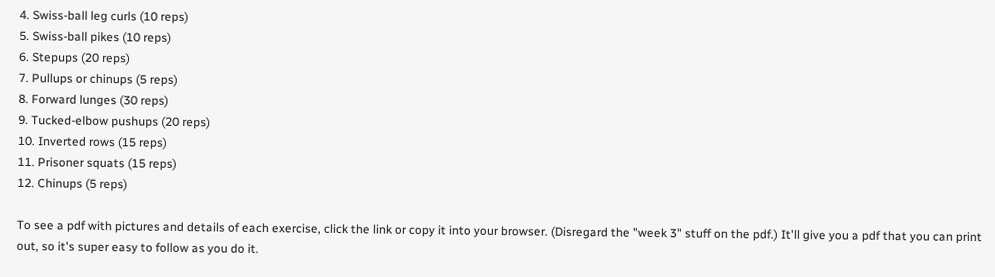4. Swiss-ball leg curls (10 reps)
5. Swiss-ball pikes (10 reps)
6. Stepups (20 reps)
7. Pullups or chinups (5 reps)
8. Forward lunges (30 reps)
9. Tucked-elbow pushups (20 reps)
10. Inverted rows (15 reps)
11. Prisoner squats (15 reps)
12. Chinups (5 reps)

To see a pdf with pictures and details of each exercise, click the link or copy it into your browser. (Disregard the "week 3" stuff on the pdf.) It'll give you a pdf that you can print out, so it's super easy to follow as you do it.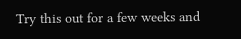Try this out for a few weeks and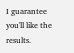I guarantee you'll like the results.